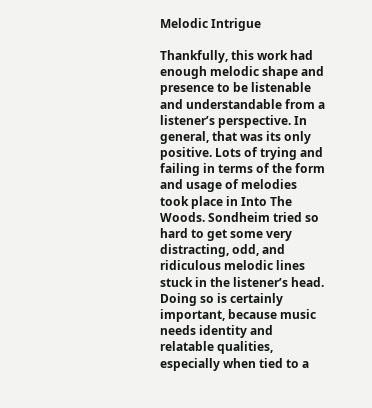Melodic Intrigue

Thankfully, this work had enough melodic shape and presence to be listenable and understandable from a listener’s perspective. In general, that was its only positive. Lots of trying and failing in terms of the form and usage of melodies took place in Into The Woods. Sondheim tried so hard to get some very distracting, odd, and ridiculous melodic lines stuck in the listener’s head. Doing so is certainly important, because music needs identity and relatable qualities, especially when tied to a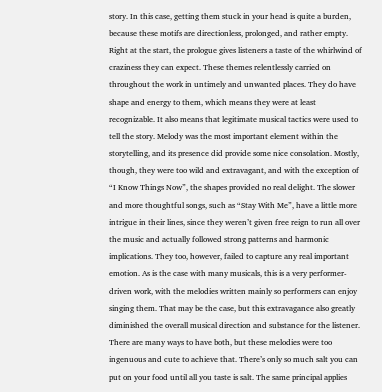story. In this case, getting them stuck in your head is quite a burden, because these motifs are directionless, prolonged, and rather empty. Right at the start, the prologue gives listeners a taste of the whirlwind of craziness they can expect. These themes relentlessly carried on throughout the work in untimely and unwanted places. They do have shape and energy to them, which means they were at least recognizable. It also means that legitimate musical tactics were used to tell the story. Melody was the most important element within the storytelling, and its presence did provide some nice consolation. Mostly, though, they were too wild and extravagant, and with the exception of “I Know Things Now”, the shapes provided no real delight. The slower and more thoughtful songs, such as “Stay With Me”, have a little more intrigue in their lines, since they weren’t given free reign to run all over the music and actually followed strong patterns and harmonic implications. They too, however, failed to capture any real important emotion. As is the case with many musicals, this is a very performer-driven work, with the melodies written mainly so performers can enjoy singing them. That may be the case, but this extravagance also greatly diminished the overall musical direction and substance for the listener. There are many ways to have both, but these melodies were too ingenuous and cute to achieve that. There’s only so much salt you can put on your food until all you taste is salt. The same principal applies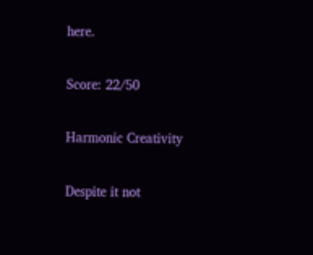here.

Score: 22/50

Harmonic Creativity

Despite it not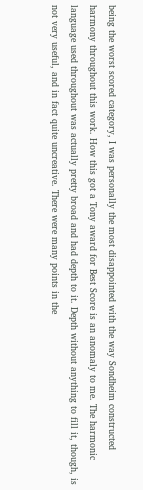being the worst scored category, I was personally the most disappointed with the way Sondheim constructed harmony throughout this work. How this got a Tony award for Best Score is an anomaly to me. The harmonic language used throughout was actually pretty broad and had depth to it. Depth without anything to fill it, though, is not very useful, and in fact quite uncreative. There were many points in the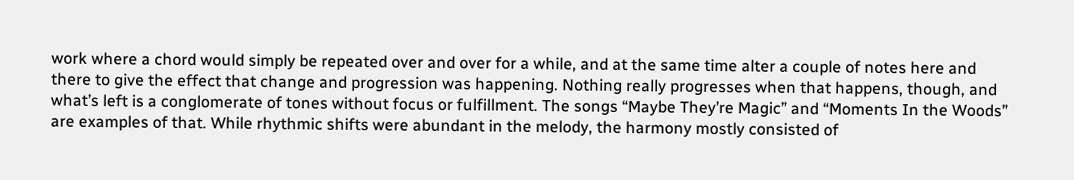work where a chord would simply be repeated over and over for a while, and at the same time alter a couple of notes here and there to give the effect that change and progression was happening. Nothing really progresses when that happens, though, and what’s left is a conglomerate of tones without focus or fulfillment. The songs “Maybe They’re Magic” and “Moments In the Woods” are examples of that. While rhythmic shifts were abundant in the melody, the harmony mostly consisted of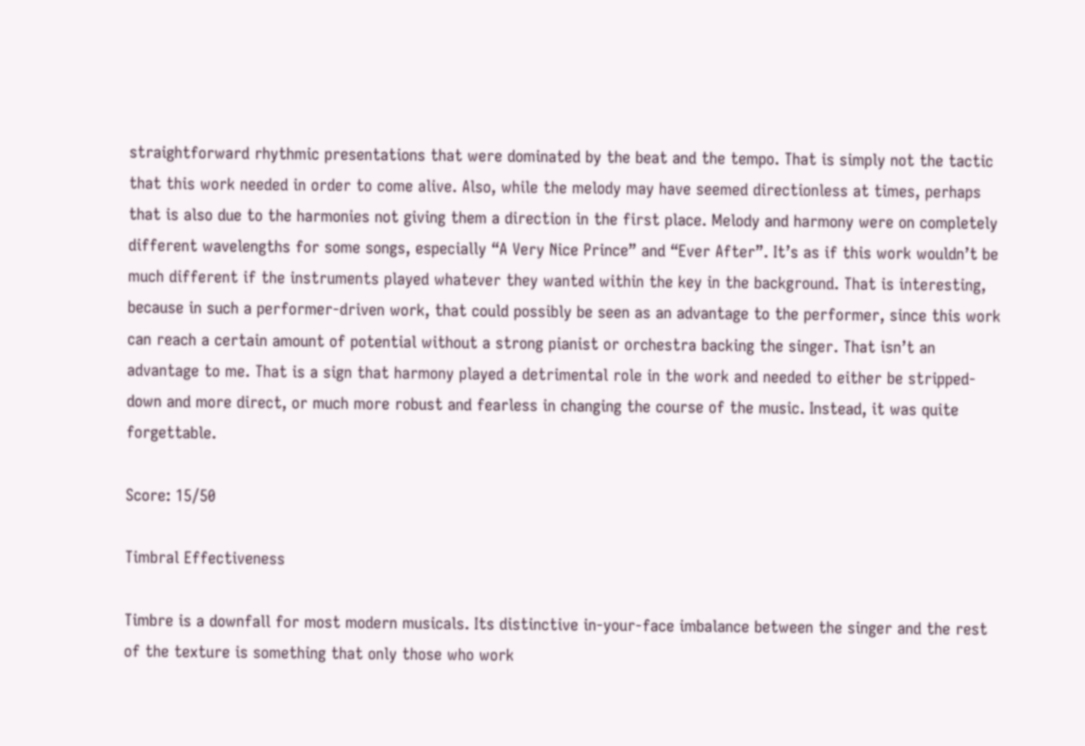straightforward rhythmic presentations that were dominated by the beat and the tempo. That is simply not the tactic that this work needed in order to come alive. Also, while the melody may have seemed directionless at times, perhaps that is also due to the harmonies not giving them a direction in the first place. Melody and harmony were on completely different wavelengths for some songs, especially “A Very Nice Prince” and “Ever After”. It’s as if this work wouldn’t be much different if the instruments played whatever they wanted within the key in the background. That is interesting, because in such a performer-driven work, that could possibly be seen as an advantage to the performer, since this work can reach a certain amount of potential without a strong pianist or orchestra backing the singer. That isn’t an advantage to me. That is a sign that harmony played a detrimental role in the work and needed to either be stripped-down and more direct, or much more robust and fearless in changing the course of the music. Instead, it was quite forgettable.

Score: 15/50

Timbral Effectiveness

Timbre is a downfall for most modern musicals. Its distinctive in-your-face imbalance between the singer and the rest of the texture is something that only those who work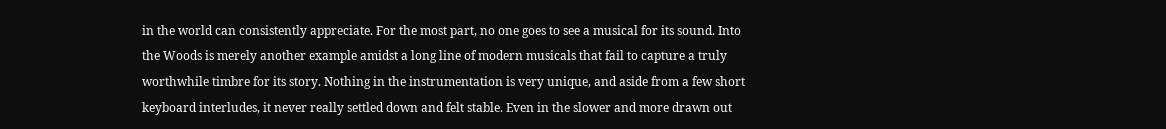in the world can consistently appreciate. For the most part, no one goes to see a musical for its sound. Into the Woods is merely another example amidst a long line of modern musicals that fail to capture a truly worthwhile timbre for its story. Nothing in the instrumentation is very unique, and aside from a few short keyboard interludes, it never really settled down and felt stable. Even in the slower and more drawn out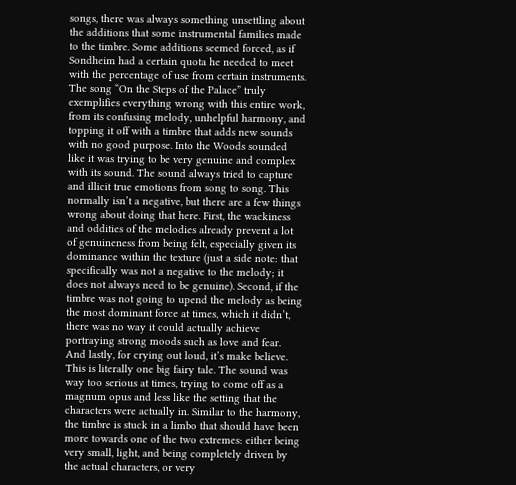songs, there was always something unsettling about the additions that some instrumental families made to the timbre. Some additions seemed forced, as if Sondheim had a certain quota he needed to meet with the percentage of use from certain instruments. The song “On the Steps of the Palace” truly exemplifies everything wrong with this entire work, from its confusing melody, unhelpful harmony, and topping it off with a timbre that adds new sounds with no good purpose. Into the Woods sounded like it was trying to be very genuine and complex with its sound. The sound always tried to capture and illicit true emotions from song to song. This normally isn’t a negative, but there are a few things wrong about doing that here. First, the wackiness and oddities of the melodies already prevent a lot of genuineness from being felt, especially given its dominance within the texture (just a side note: that specifically was not a negative to the melody; it does not always need to be genuine). Second, if the timbre was not going to upend the melody as being the most dominant force at times, which it didn’t, there was no way it could actually achieve portraying strong moods such as love and fear. And lastly, for crying out loud, it’s make believe. This is literally one big fairy tale. The sound was way too serious at times, trying to come off as a magnum opus and less like the setting that the characters were actually in. Similar to the harmony, the timbre is stuck in a limbo that should have been more towards one of the two extremes: either being very small, light, and being completely driven by the actual characters, or very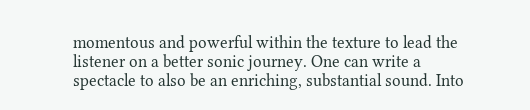momentous and powerful within the texture to lead the listener on a better sonic journey. One can write a spectacle to also be an enriching, substantial sound. Into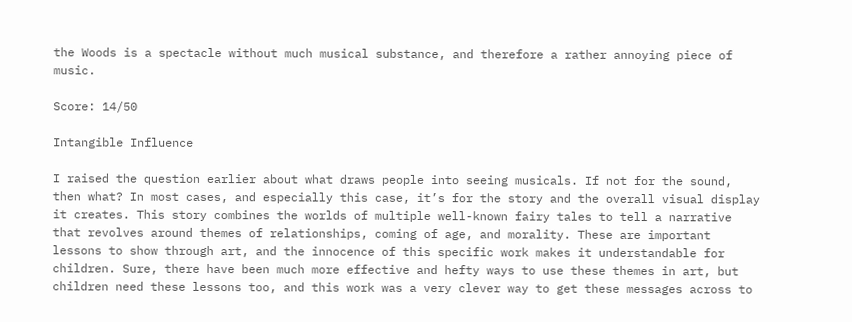the Woods is a spectacle without much musical substance, and therefore a rather annoying piece of music.

Score: 14/50

Intangible Influence

I raised the question earlier about what draws people into seeing musicals. If not for the sound, then what? In most cases, and especially this case, it’s for the story and the overall visual display it creates. This story combines the worlds of multiple well-known fairy tales to tell a narrative that revolves around themes of relationships, coming of age, and morality. These are important lessons to show through art, and the innocence of this specific work makes it understandable for children. Sure, there have been much more effective and hefty ways to use these themes in art, but children need these lessons too, and this work was a very clever way to get these messages across to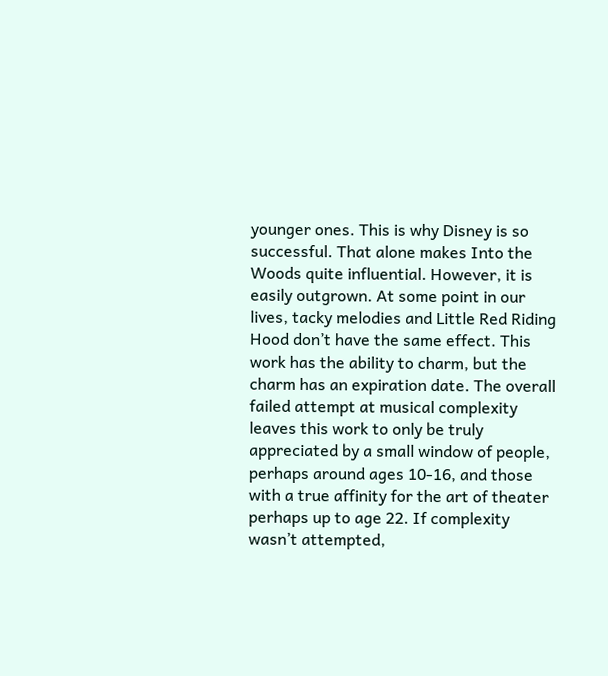younger ones. This is why Disney is so successful. That alone makes Into the Woods quite influential. However, it is easily outgrown. At some point in our lives, tacky melodies and Little Red Riding Hood don’t have the same effect. This work has the ability to charm, but the charm has an expiration date. The overall failed attempt at musical complexity leaves this work to only be truly appreciated by a small window of people, perhaps around ages 10-16, and those with a true affinity for the art of theater perhaps up to age 22. If complexity wasn’t attempted,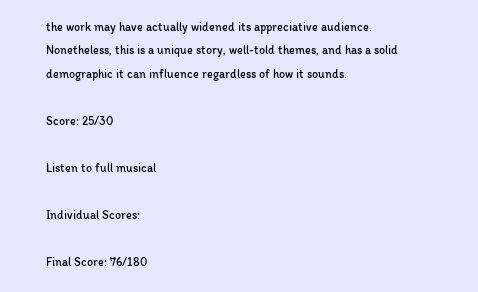the work may have actually widened its appreciative audience. Nonetheless, this is a unique story, well-told themes, and has a solid demographic it can influence regardless of how it sounds.

Score: 25/30

Listen to full musical

Individual Scores:

Final Score: 76/180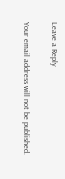Leave a Reply

Your email address will not be published.